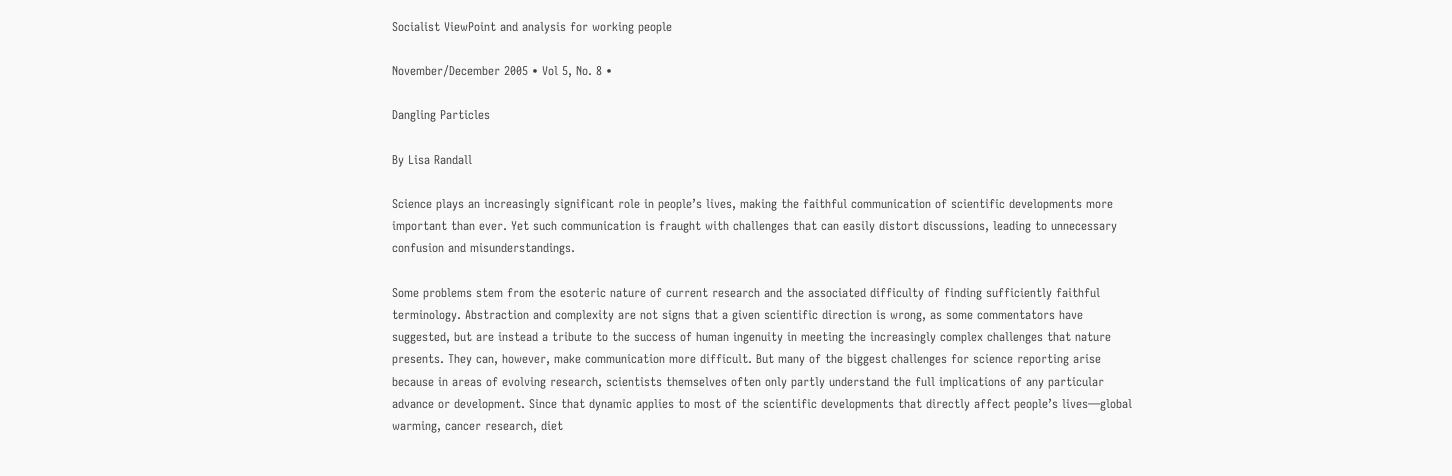Socialist ViewPoint and analysis for working people

November/December 2005 • Vol 5, No. 8 •

Dangling Particles

By Lisa Randall

Science plays an increasingly significant role in people’s lives, making the faithful communication of scientific developments more important than ever. Yet such communication is fraught with challenges that can easily distort discussions, leading to unnecessary confusion and misunderstandings.

Some problems stem from the esoteric nature of current research and the associated difficulty of finding sufficiently faithful terminology. Abstraction and complexity are not signs that a given scientific direction is wrong, as some commentators have suggested, but are instead a tribute to the success of human ingenuity in meeting the increasingly complex challenges that nature presents. They can, however, make communication more difficult. But many of the biggest challenges for science reporting arise because in areas of evolving research, scientists themselves often only partly understand the full implications of any particular advance or development. Since that dynamic applies to most of the scientific developments that directly affect people’s lives—global warming, cancer research, diet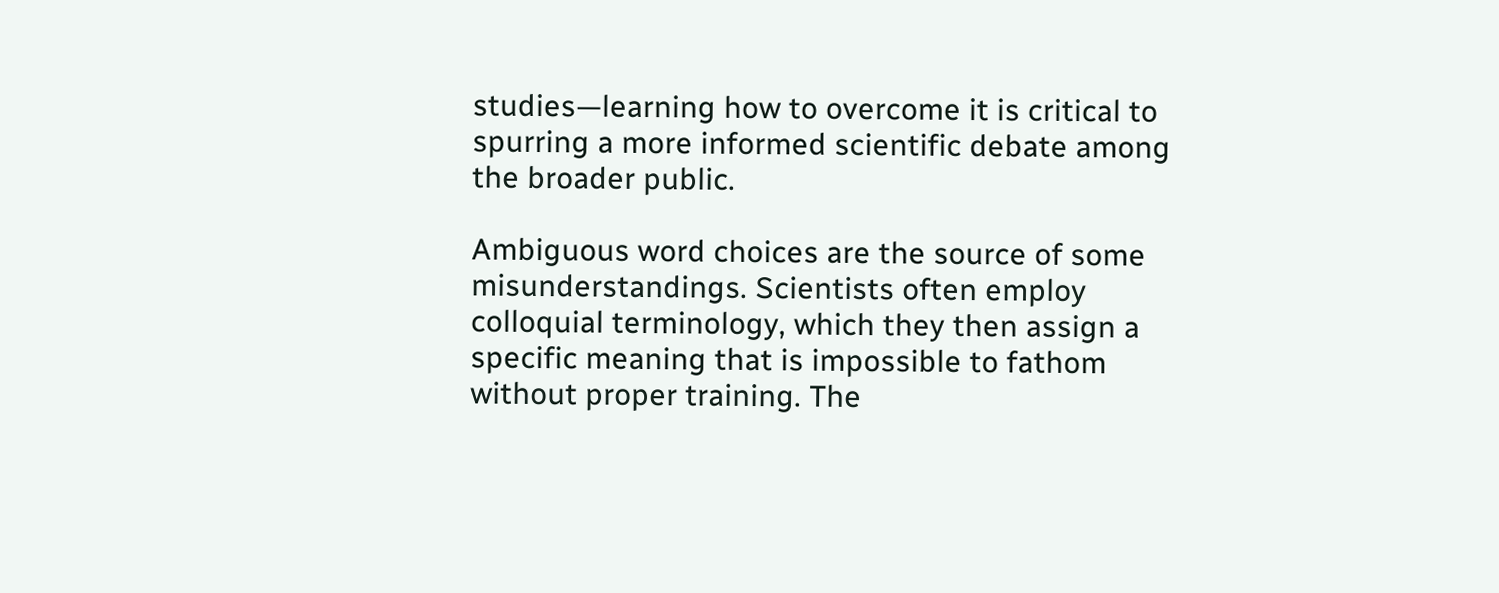studies—learning how to overcome it is critical to spurring a more informed scientific debate among the broader public.

Ambiguous word choices are the source of some misunderstandings. Scientists often employ colloquial terminology, which they then assign a specific meaning that is impossible to fathom without proper training. The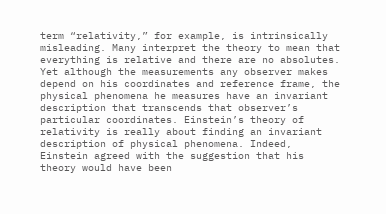term “relativity,” for example, is intrinsically misleading. Many interpret the theory to mean that everything is relative and there are no absolutes. Yet although the measurements any observer makes depend on his coordinates and reference frame, the physical phenomena he measures have an invariant description that transcends that observer’s particular coordinates. Einstein’s theory of relativity is really about finding an invariant description of physical phenomena. Indeed, Einstein agreed with the suggestion that his theory would have been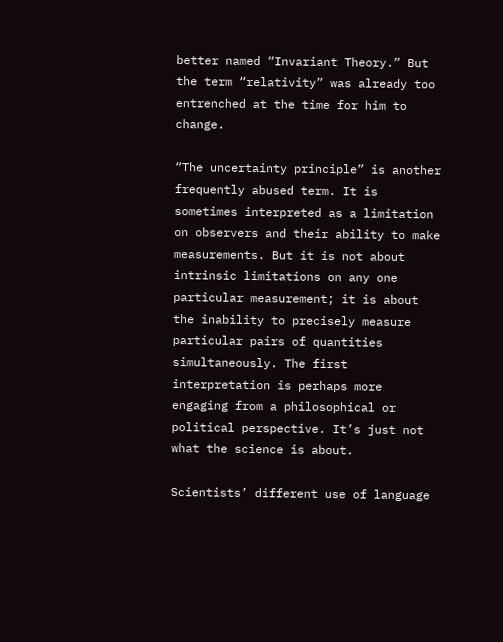better named “Invariant Theory.” But the term “relativity” was already too entrenched at the time for him to change.

“The uncertainty principle” is another frequently abused term. It is sometimes interpreted as a limitation on observers and their ability to make measurements. But it is not about intrinsic limitations on any one particular measurement; it is about the inability to precisely measure particular pairs of quantities simultaneously. The first interpretation is perhaps more engaging from a philosophical or political perspective. It’s just not what the science is about.

Scientists’ different use of language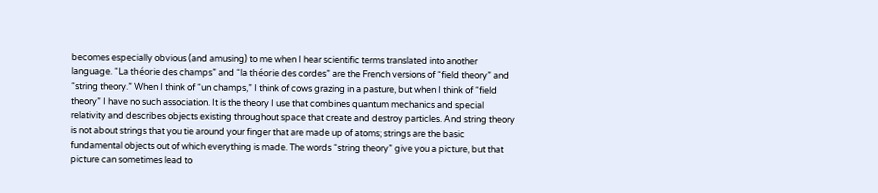becomes especially obvious (and amusing) to me when I hear scientific terms translated into another language. “La théorie des champs” and “la théorie des cordes” are the French versions of “field theory” and “string theory.” When I think of “un champs,” I think of cows grazing in a pasture, but when I think of “field theory” I have no such association. It is the theory I use that combines quantum mechanics and special relativity and describes objects existing throughout space that create and destroy particles. And string theory is not about strings that you tie around your finger that are made up of atoms; strings are the basic fundamental objects out of which everything is made. The words “string theory” give you a picture, but that picture can sometimes lead to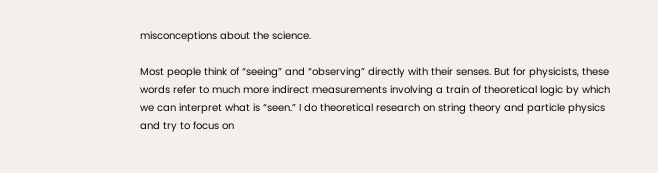misconceptions about the science.

Most people think of “seeing” and “observing” directly with their senses. But for physicists, these words refer to much more indirect measurements involving a train of theoretical logic by which we can interpret what is “seen.” I do theoretical research on string theory and particle physics and try to focus on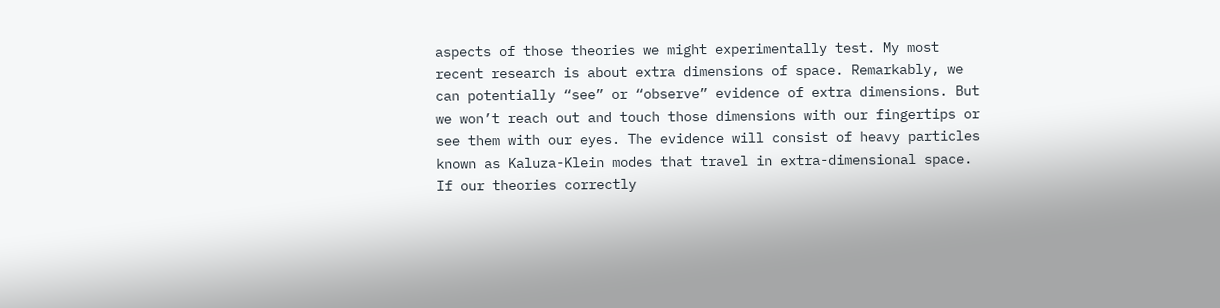aspects of those theories we might experimentally test. My most recent research is about extra dimensions of space. Remarkably, we can potentially “see” or “observe” evidence of extra dimensions. But we won’t reach out and touch those dimensions with our fingertips or see them with our eyes. The evidence will consist of heavy particles known as Kaluza-Klein modes that travel in extra-dimensional space. If our theories correctly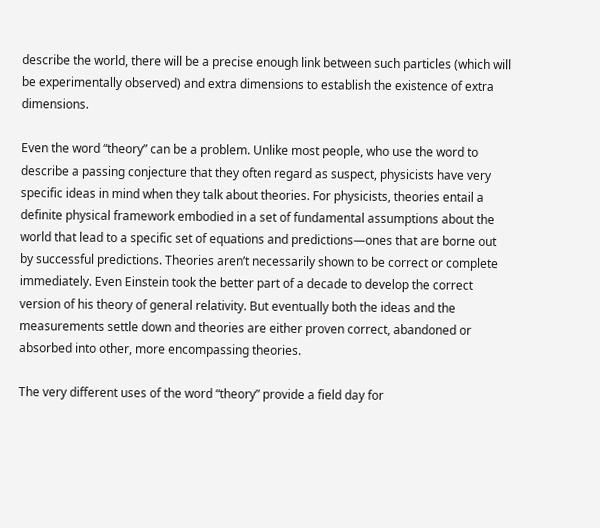describe the world, there will be a precise enough link between such particles (which will be experimentally observed) and extra dimensions to establish the existence of extra dimensions.

Even the word “theory” can be a problem. Unlike most people, who use the word to describe a passing conjecture that they often regard as suspect, physicists have very specific ideas in mind when they talk about theories. For physicists, theories entail a definite physical framework embodied in a set of fundamental assumptions about the world that lead to a specific set of equations and predictions—ones that are borne out by successful predictions. Theories aren’t necessarily shown to be correct or complete immediately. Even Einstein took the better part of a decade to develop the correct version of his theory of general relativity. But eventually both the ideas and the measurements settle down and theories are either proven correct, abandoned or absorbed into other, more encompassing theories.

The very different uses of the word “theory” provide a field day for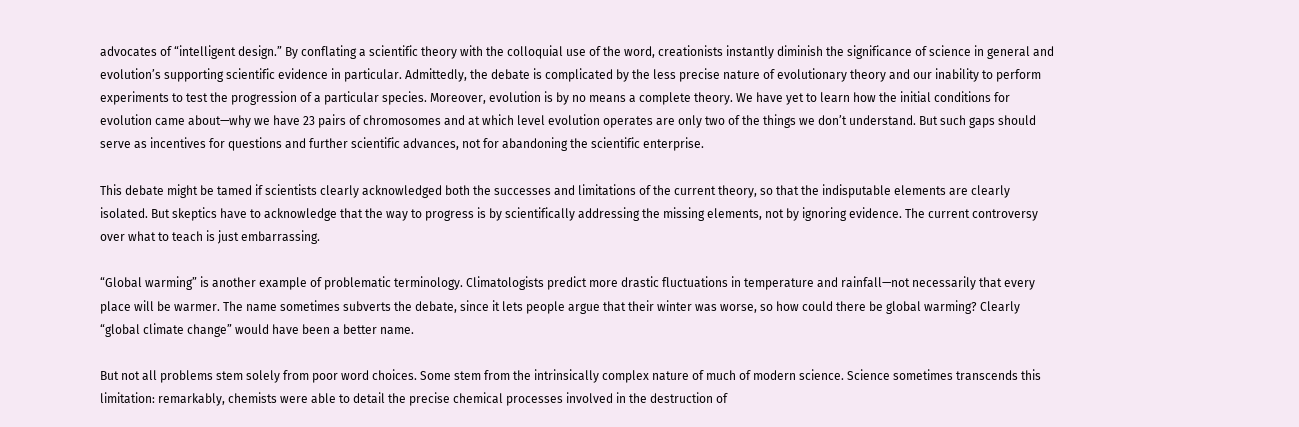advocates of “intelligent design.” By conflating a scientific theory with the colloquial use of the word, creationists instantly diminish the significance of science in general and evolution’s supporting scientific evidence in particular. Admittedly, the debate is complicated by the less precise nature of evolutionary theory and our inability to perform experiments to test the progression of a particular species. Moreover, evolution is by no means a complete theory. We have yet to learn how the initial conditions for evolution came about—why we have 23 pairs of chromosomes and at which level evolution operates are only two of the things we don’t understand. But such gaps should serve as incentives for questions and further scientific advances, not for abandoning the scientific enterprise.

This debate might be tamed if scientists clearly acknowledged both the successes and limitations of the current theory, so that the indisputable elements are clearly isolated. But skeptics have to acknowledge that the way to progress is by scientifically addressing the missing elements, not by ignoring evidence. The current controversy over what to teach is just embarrassing.

“Global warming” is another example of problematic terminology. Climatologists predict more drastic fluctuations in temperature and rainfall—not necessarily that every place will be warmer. The name sometimes subverts the debate, since it lets people argue that their winter was worse, so how could there be global warming? Clearly “global climate change” would have been a better name.

But not all problems stem solely from poor word choices. Some stem from the intrinsically complex nature of much of modern science. Science sometimes transcends this limitation: remarkably, chemists were able to detail the precise chemical processes involved in the destruction of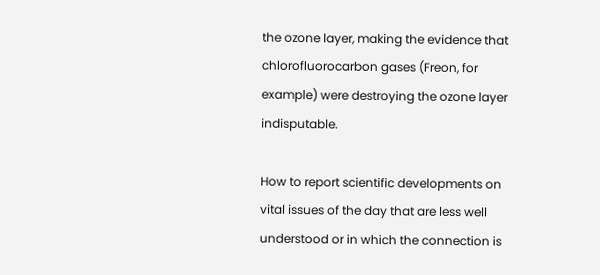the ozone layer, making the evidence that chlorofluorocarbon gases (Freon, for example) were destroying the ozone layer indisputable.

How to report scientific developments on vital issues of the day that are less well understood or in which the connection is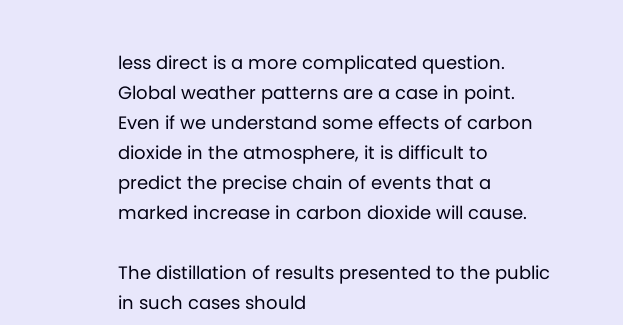less direct is a more complicated question. Global weather patterns are a case in point. Even if we understand some effects of carbon dioxide in the atmosphere, it is difficult to predict the precise chain of events that a marked increase in carbon dioxide will cause.

The distillation of results presented to the public in such cases should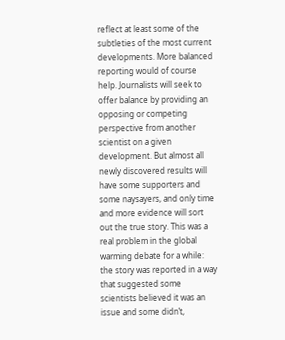reflect at least some of the subtleties of the most current developments. More balanced reporting would of course help. Journalists will seek to offer balance by providing an opposing or competing perspective from another scientist on a given development. But almost all newly discovered results will have some supporters and some naysayers, and only time and more evidence will sort out the true story. This was a real problem in the global warming debate for a while: the story was reported in a way that suggested some scientists believed it was an issue and some didn’t,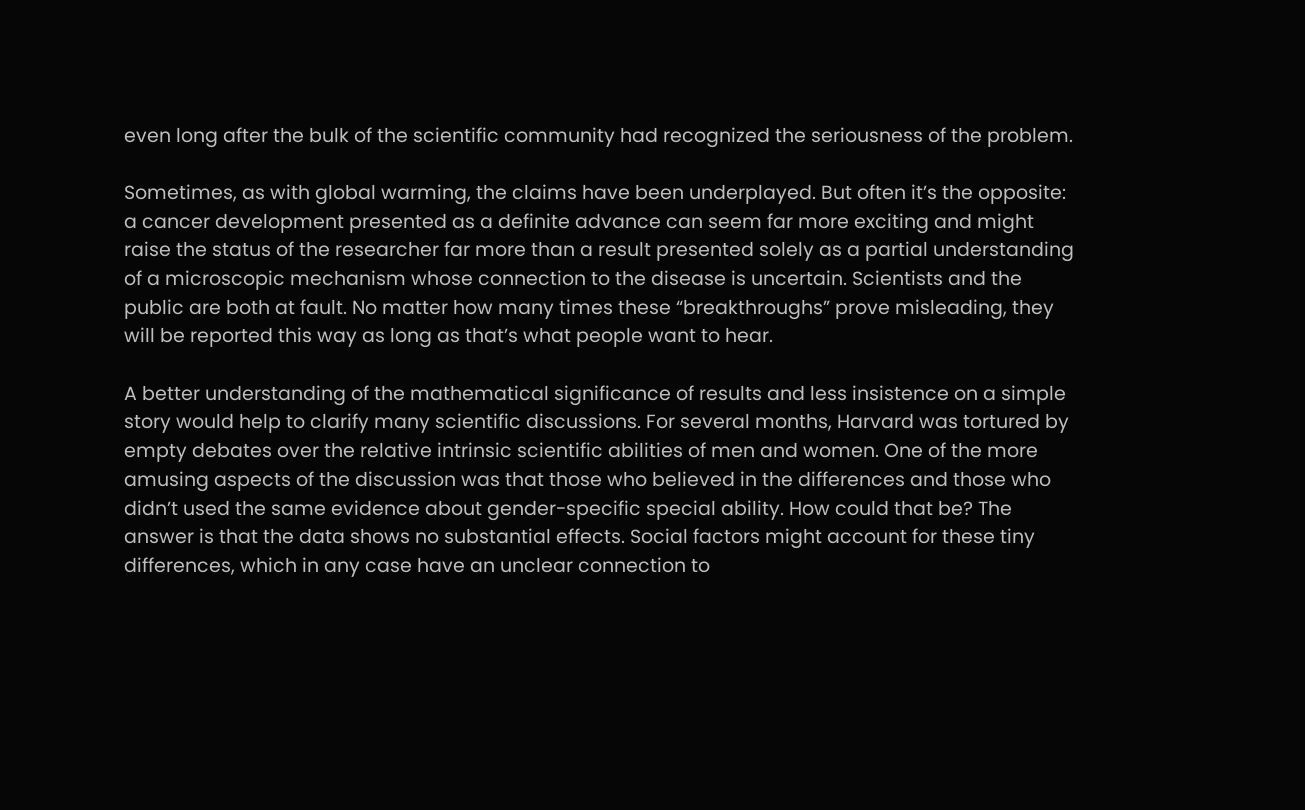even long after the bulk of the scientific community had recognized the seriousness of the problem.

Sometimes, as with global warming, the claims have been underplayed. But often it’s the opposite: a cancer development presented as a definite advance can seem far more exciting and might raise the status of the researcher far more than a result presented solely as a partial understanding of a microscopic mechanism whose connection to the disease is uncertain. Scientists and the public are both at fault. No matter how many times these “breakthroughs” prove misleading, they will be reported this way as long as that’s what people want to hear.

A better understanding of the mathematical significance of results and less insistence on a simple story would help to clarify many scientific discussions. For several months, Harvard was tortured by empty debates over the relative intrinsic scientific abilities of men and women. One of the more amusing aspects of the discussion was that those who believed in the differences and those who didn’t used the same evidence about gender-specific special ability. How could that be? The answer is that the data shows no substantial effects. Social factors might account for these tiny differences, which in any case have an unclear connection to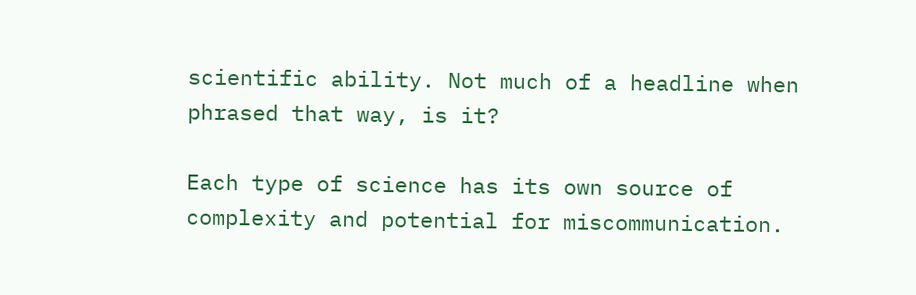scientific ability. Not much of a headline when phrased that way, is it?

Each type of science has its own source of complexity and potential for miscommunication.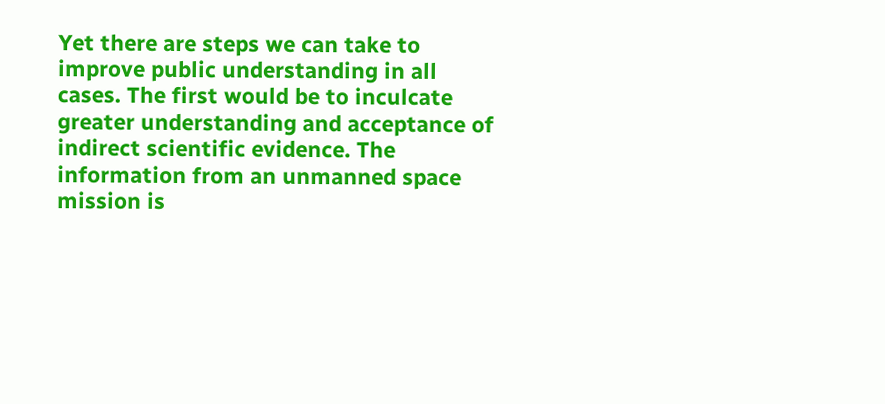Yet there are steps we can take to improve public understanding in all cases. The first would be to inculcate greater understanding and acceptance of indirect scientific evidence. The information from an unmanned space mission is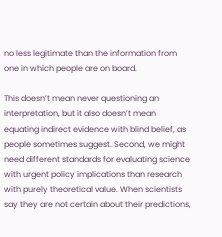no less legitimate than the information from one in which people are on board.

This doesn’t mean never questioning an interpretation, but it also doesn’t mean equating indirect evidence with blind belief, as people sometimes suggest. Second, we might need different standards for evaluating science with urgent policy implications than research with purely theoretical value. When scientists say they are not certain about their predictions,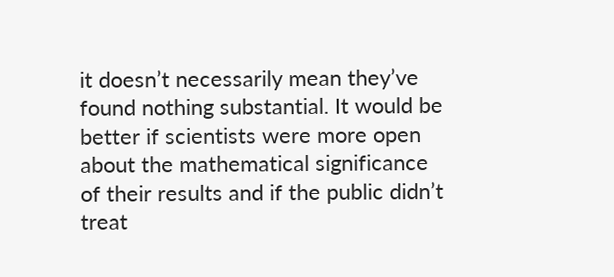it doesn’t necessarily mean they’ve found nothing substantial. It would be better if scientists were more open about the mathematical significance of their results and if the public didn’t treat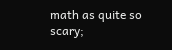math as quite so scary;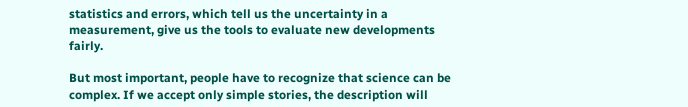statistics and errors, which tell us the uncertainty in a measurement, give us the tools to evaluate new developments fairly.

But most important, people have to recognize that science can be complex. If we accept only simple stories, the description will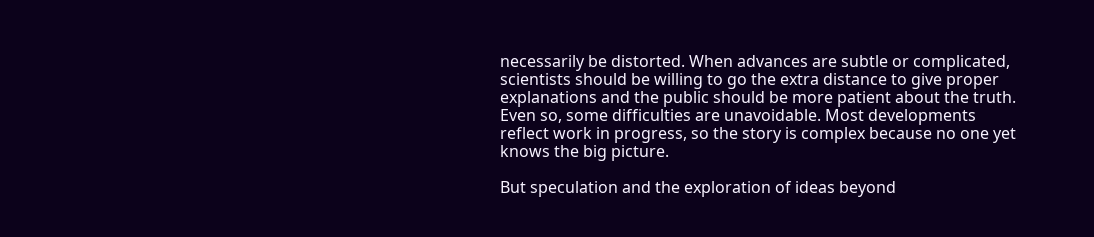necessarily be distorted. When advances are subtle or complicated, scientists should be willing to go the extra distance to give proper explanations and the public should be more patient about the truth. Even so, some difficulties are unavoidable. Most developments reflect work in progress, so the story is complex because no one yet knows the big picture.

But speculation and the exploration of ideas beyond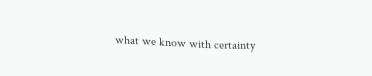what we know with certainty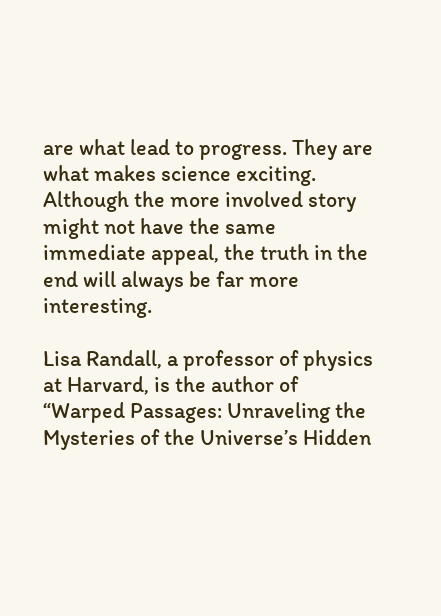are what lead to progress. They are what makes science exciting. Although the more involved story might not have the same immediate appeal, the truth in the end will always be far more interesting.

Lisa Randall, a professor of physics at Harvard, is the author of “Warped Passages: Unraveling the Mysteries of the Universe’s Hidden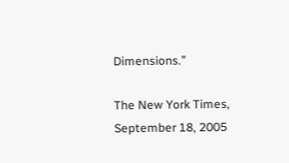Dimensions.”

The New York Times, September 18, 2005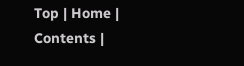Top | Home | Contents |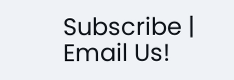Subscribe | Email Us!